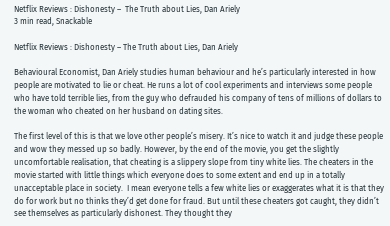Netflix Reviews : Dishonesty –  The Truth about Lies, Dan Ariely
3 min read, Snackable

Netflix Reviews : Dishonesty – The Truth about Lies, Dan Ariely

Behavioural Economist, Dan Ariely studies human behaviour and he’s particularly interested in how people are motivated to lie or cheat. He runs a lot of cool experiments and interviews some people who have told terrible lies, from the guy who defrauded his company of tens of millions of dollars to the woman who cheated on her husband on dating sites.

The first level of this is that we love other people’s misery. It’s nice to watch it and judge these people and wow they messed up so badly. However, by the end of the movie, you get the slightly uncomfortable realisation, that cheating is a slippery slope from tiny white lies. The cheaters in the movie started with little things which everyone does to some extent and end up in a totally unacceptable place in society.  I mean everyone tells a few white lies or exaggerates what it is that they do for work but no thinks they’d get done for fraud. But until these cheaters got caught, they didn’t see themselves as particularly dishonest. They thought they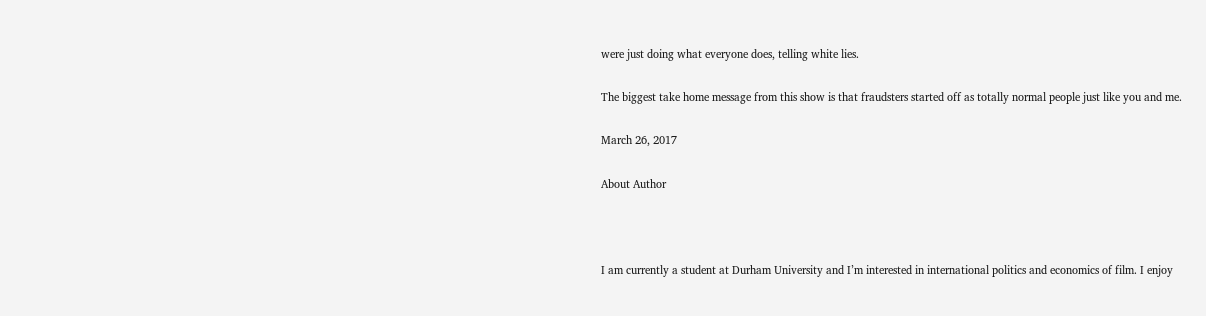were just doing what everyone does, telling white lies.

The biggest take home message from this show is that fraudsters started off as totally normal people just like you and me.

March 26, 2017

About Author



I am currently a student at Durham University and I’m interested in international politics and economics of film. I enjoy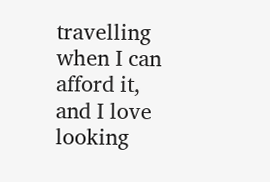travelling when I can afford it, and I love looking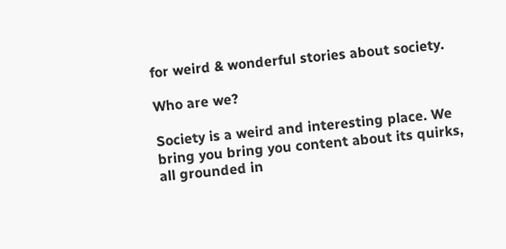for weird & wonderful stories about society.

Who are we?

Society is a weird and interesting place. We bring you bring you content about its quirks, all grounded in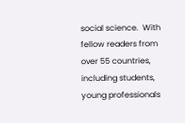social science.  With fellow readers from over 55 countries, including students, young professionals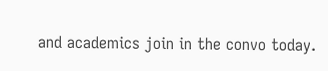and academics join in the convo today.